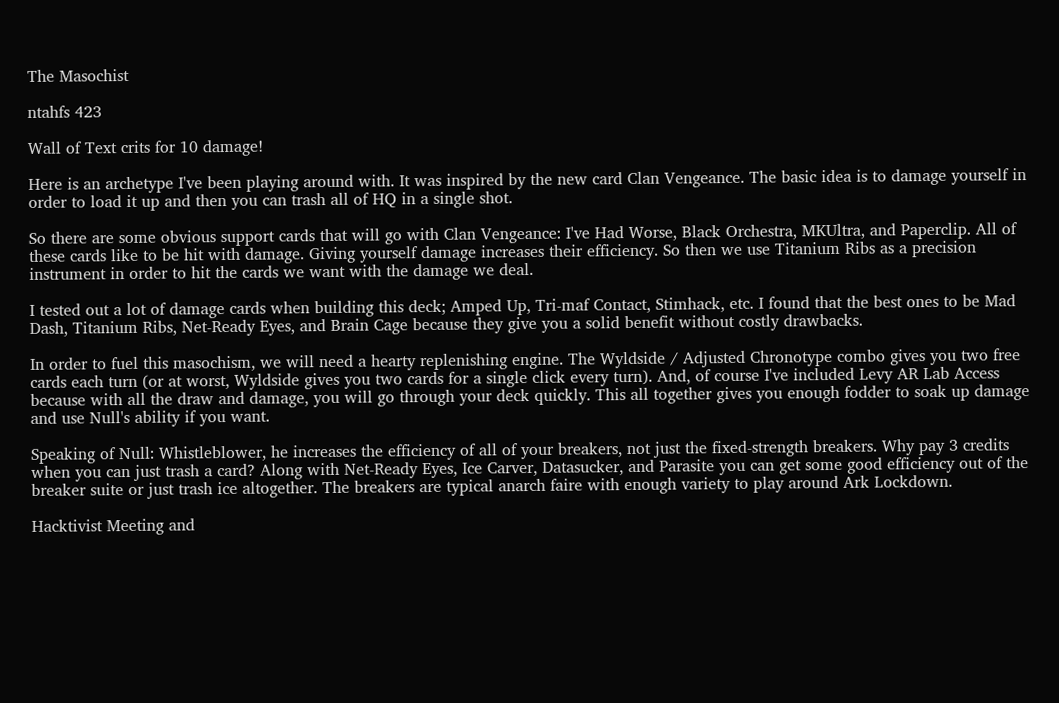The Masochist

ntahfs 423

Wall of Text crits for 10 damage!

Here is an archetype I've been playing around with. It was inspired by the new card Clan Vengeance. The basic idea is to damage yourself in order to load it up and then you can trash all of HQ in a single shot.

So there are some obvious support cards that will go with Clan Vengeance: I've Had Worse, Black Orchestra, MKUltra, and Paperclip. All of these cards like to be hit with damage. Giving yourself damage increases their efficiency. So then we use Titanium Ribs as a precision instrument in order to hit the cards we want with the damage we deal.

I tested out a lot of damage cards when building this deck; Amped Up, Tri-maf Contact, Stimhack, etc. I found that the best ones to be Mad Dash, Titanium Ribs, Net-Ready Eyes, and Brain Cage because they give you a solid benefit without costly drawbacks.

In order to fuel this masochism, we will need a hearty replenishing engine. The Wyldside / Adjusted Chronotype combo gives you two free cards each turn (or at worst, Wyldside gives you two cards for a single click every turn). And, of course I've included Levy AR Lab Access because with all the draw and damage, you will go through your deck quickly. This all together gives you enough fodder to soak up damage and use Null's ability if you want.

Speaking of Null: Whistleblower, he increases the efficiency of all of your breakers, not just the fixed-strength breakers. Why pay 3 credits when you can just trash a card? Along with Net-Ready Eyes, Ice Carver, Datasucker, and Parasite you can get some good efficiency out of the breaker suite or just trash ice altogether. The breakers are typical anarch faire with enough variety to play around Ark Lockdown.

Hacktivist Meeting and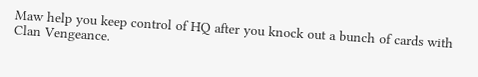Maw help you keep control of HQ after you knock out a bunch of cards with Clan Vengeance.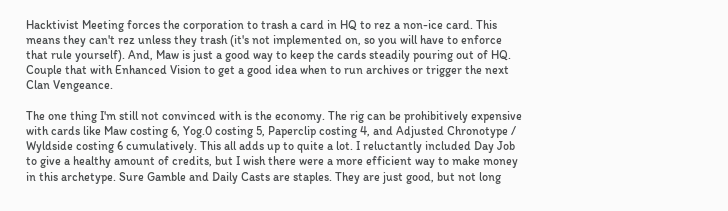Hacktivist Meeting forces the corporation to trash a card in HQ to rez a non-ice card. This means they can't rez unless they trash (it's not implemented on, so you will have to enforce that rule yourself). And, Maw is just a good way to keep the cards steadily pouring out of HQ. Couple that with Enhanced Vision to get a good idea when to run archives or trigger the next Clan Vengeance.

The one thing I'm still not convinced with is the economy. The rig can be prohibitively expensive with cards like Maw costing 6, Yog.0 costing 5, Paperclip costing 4, and Adjusted Chronotype / Wyldside costing 6 cumulatively. This all adds up to quite a lot. I reluctantly included Day Job to give a healthy amount of credits, but I wish there were a more efficient way to make money in this archetype. Sure Gamble and Daily Casts are staples. They are just good, but not long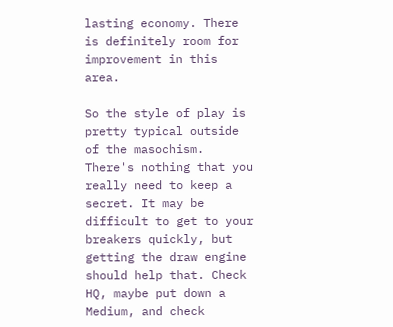lasting economy. There is definitely room for improvement in this area.

So the style of play is pretty typical outside of the masochism. There's nothing that you really need to keep a secret. It may be difficult to get to your breakers quickly, but getting the draw engine should help that. Check HQ, maybe put down a Medium, and check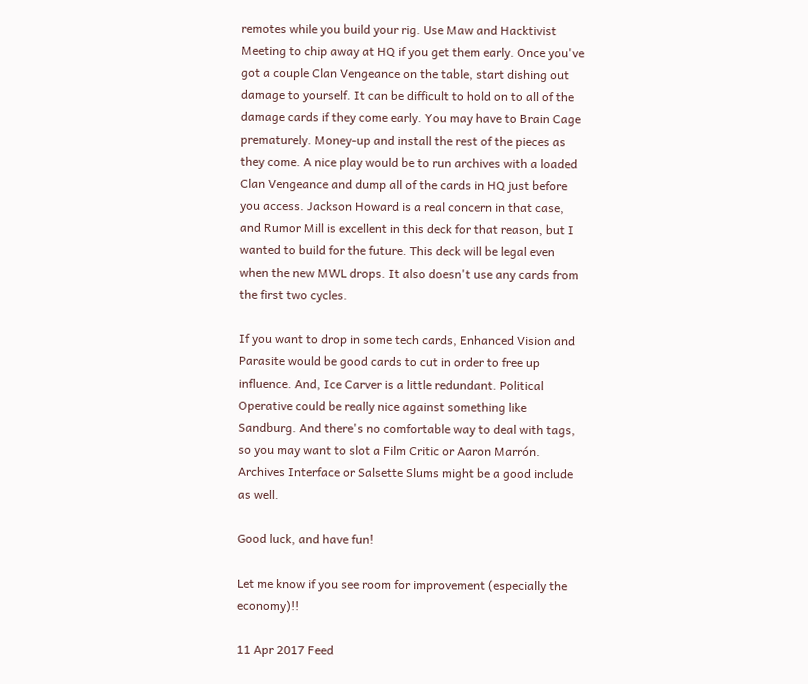remotes while you build your rig. Use Maw and Hacktivist Meeting to chip away at HQ if you get them early. Once you've got a couple Clan Vengeance on the table, start dishing out damage to yourself. It can be difficult to hold on to all of the damage cards if they come early. You may have to Brain Cage prematurely. Money-up and install the rest of the pieces as they come. A nice play would be to run archives with a loaded Clan Vengeance and dump all of the cards in HQ just before you access. Jackson Howard is a real concern in that case, and Rumor Mill is excellent in this deck for that reason, but I wanted to build for the future. This deck will be legal even when the new MWL drops. It also doesn't use any cards from the first two cycles.

If you want to drop in some tech cards, Enhanced Vision and Parasite would be good cards to cut in order to free up influence. And, Ice Carver is a little redundant. Political Operative could be really nice against something like Sandburg. And there's no comfortable way to deal with tags, so you may want to slot a Film Critic or Aaron Marrón. Archives Interface or Salsette Slums might be a good include as well.

Good luck, and have fun!

Let me know if you see room for improvement (especially the economy)!!

11 Apr 2017 Feed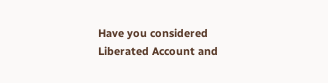Have you considered Liberated Account and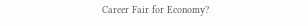Career Fair for Economy?